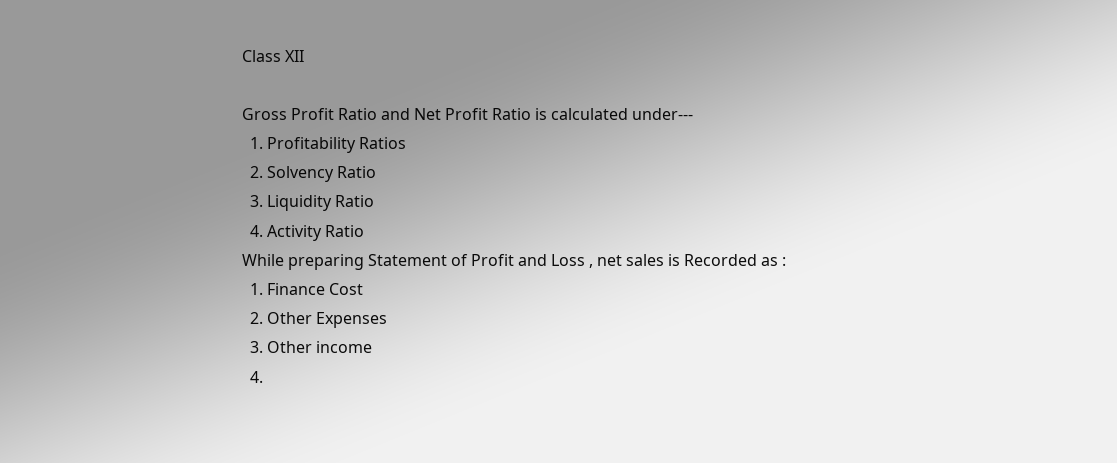Class XII

Gross Profit Ratio and Net Profit Ratio is calculated under---
  1. Profitability Ratios
  2. Solvency Ratio
  3. Liquidity Ratio
  4. Activity Ratio
While preparing Statement of Profit and Loss , net sales is Recorded as :
  1. Finance Cost
  2. Other Expenses
  3. Other income
  4.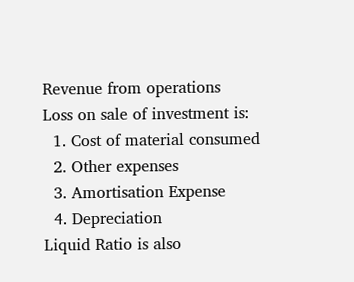Revenue from operations
Loss on sale of investment is:
  1. Cost of material consumed
  2. Other expenses
  3. Amortisation Expense
  4. Depreciation
Liquid Ratio is also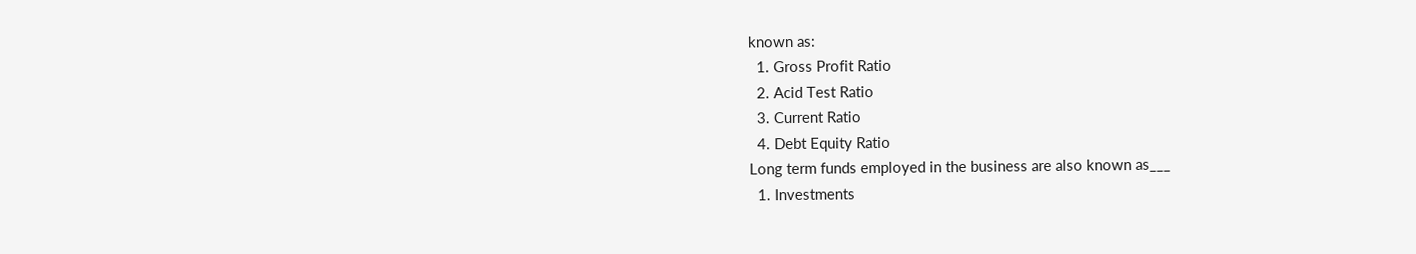known as:
  1. Gross Profit Ratio
  2. Acid Test Ratio
  3. Current Ratio
  4. Debt Equity Ratio
Long term funds employed in the business are also known as___
  1. Investments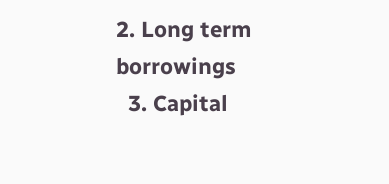2. Long term borrowings
  3. Capital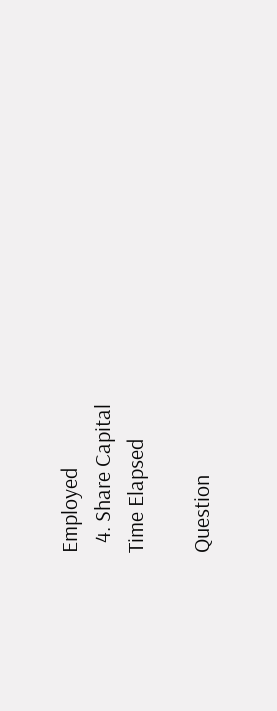Employed
  4. Share Capital
Time Elapsed

Question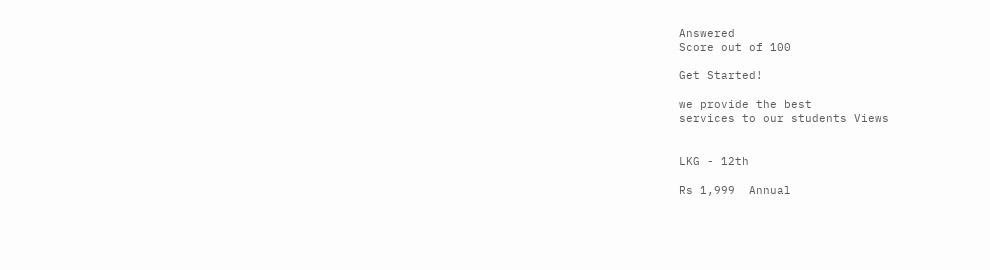Answered
Score out of 100

Get Started!

we provide the best
services to our students Views


LKG - 12th

Rs 1,999  Annual